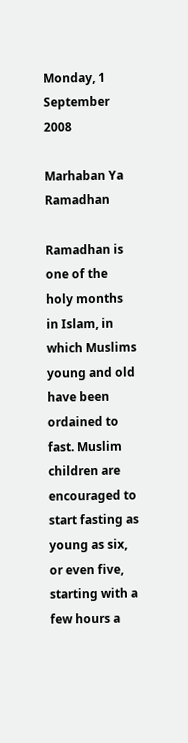Monday, 1 September 2008

Marhaban Ya Ramadhan

Ramadhan is one of the holy months in Islam, in which Muslims young and old have been ordained to fast. Muslim children are encouraged to start fasting as young as six, or even five, starting with a few hours a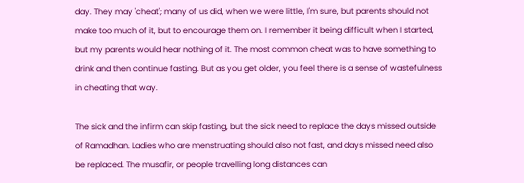day. They may 'cheat'; many of us did, when we were little, I'm sure, but parents should not make too much of it, but to encourage them on. I remember it being difficult when I started, but my parents would hear nothing of it. The most common cheat was to have something to drink and then continue fasting. But as you get older, you feel there is a sense of wastefulness in cheating that way.

The sick and the infirm can skip fasting, but the sick need to replace the days missed outside of Ramadhan. Ladies who are menstruating should also not fast, and days missed need also be replaced. The musafir, or people travelling long distances can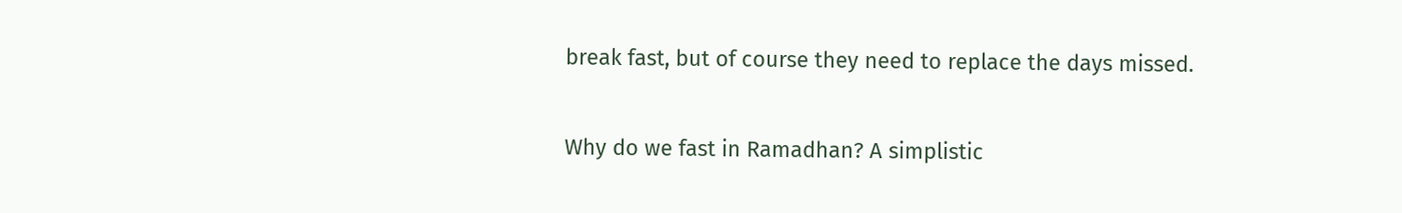break fast, but of course they need to replace the days missed.

Why do we fast in Ramadhan? A simplistic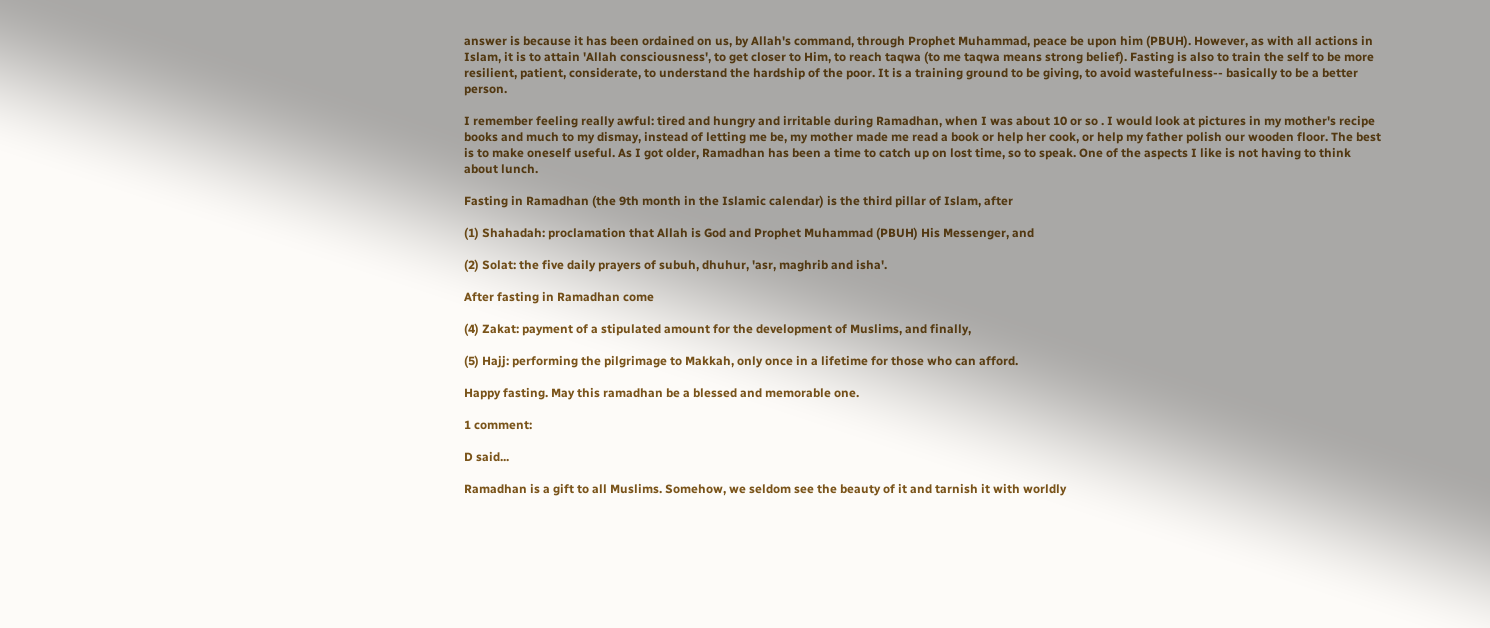answer is because it has been ordained on us, by Allah's command, through Prophet Muhammad, peace be upon him (PBUH). However, as with all actions in Islam, it is to attain 'Allah consciousness', to get closer to Him, to reach taqwa (to me taqwa means strong belief). Fasting is also to train the self to be more resilient, patient, considerate, to understand the hardship of the poor. It is a training ground to be giving, to avoid wastefulness-- basically to be a better person.

I remember feeling really awful: tired and hungry and irritable during Ramadhan, when I was about 10 or so . I would look at pictures in my mother's recipe books and much to my dismay, instead of letting me be, my mother made me read a book or help her cook, or help my father polish our wooden floor. The best is to make oneself useful. As I got older, Ramadhan has been a time to catch up on lost time, so to speak. One of the aspects I like is not having to think about lunch.

Fasting in Ramadhan (the 9th month in the Islamic calendar) is the third pillar of Islam, after

(1) Shahadah: proclamation that Allah is God and Prophet Muhammad (PBUH) His Messenger, and

(2) Solat: the five daily prayers of subuh, dhuhur, 'asr, maghrib and isha'.

After fasting in Ramadhan come

(4) Zakat: payment of a stipulated amount for the development of Muslims, and finally,

(5) Hajj: performing the pilgrimage to Makkah, only once in a lifetime for those who can afford.

Happy fasting. May this ramadhan be a blessed and memorable one.

1 comment:

D said...

Ramadhan is a gift to all Muslims. Somehow, we seldom see the beauty of it and tarnish it with worldly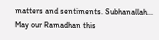matters and sentiments. Subhanallah... May our Ramadhan this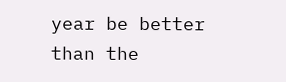year be better than the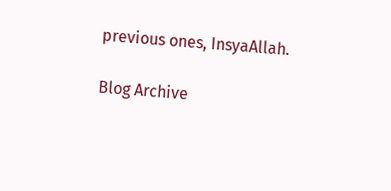previous ones, InsyaAllah.

Blog Archive